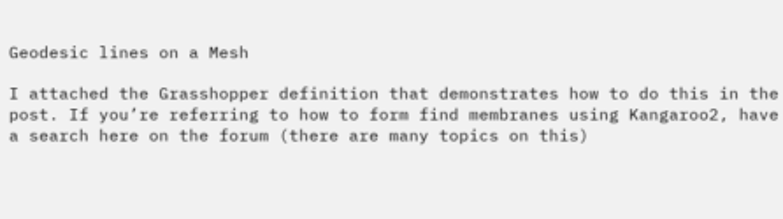Geodesic lines on a Mesh

I attached the Grasshopper definition that demonstrates how to do this in the post. If you’re referring to how to form find membranes using Kangaroo2, have a search here on the forum (there are many topics on this)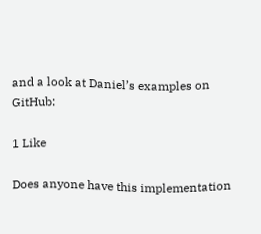and a look at Daniel’s examples on GitHub:

1 Like

Does anyone have this implementation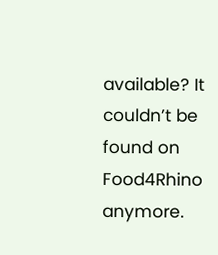available? It couldn’t be found on Food4Rhino anymore.